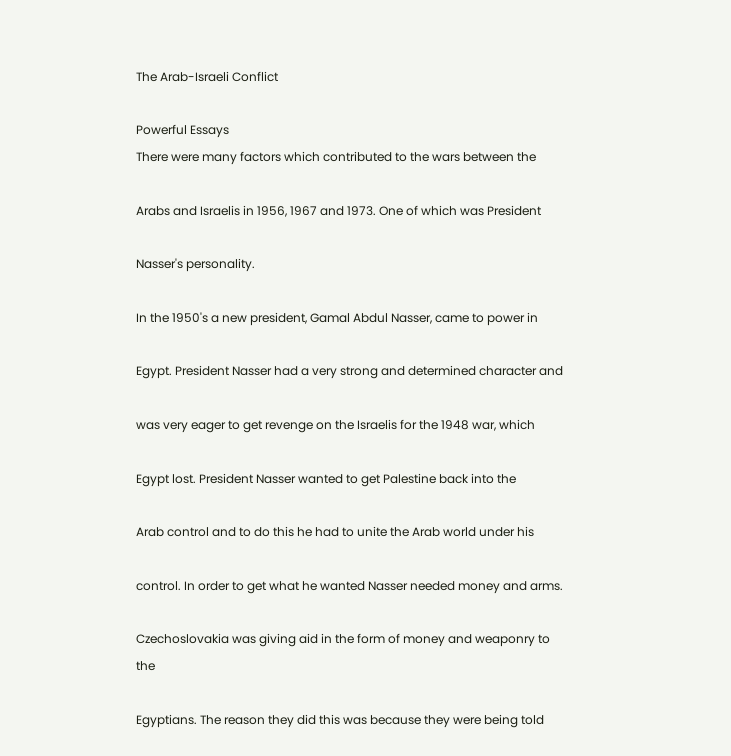The Arab-Israeli Conflict

Powerful Essays
There were many factors which contributed to the wars between the

Arabs and Israelis in 1956, 1967 and 1973. One of which was President

Nasser's personality.

In the 1950's a new president, Gamal Abdul Nasser, came to power in

Egypt. President Nasser had a very strong and determined character and

was very eager to get revenge on the Israelis for the 1948 war, which

Egypt lost. President Nasser wanted to get Palestine back into the

Arab control and to do this he had to unite the Arab world under his

control. In order to get what he wanted Nasser needed money and arms.

Czechoslovakia was giving aid in the form of money and weaponry to the

Egyptians. The reason they did this was because they were being told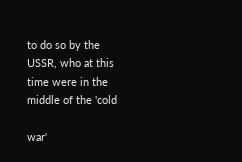to do so by the USSR, who at this time were in the middle of the 'cold

war'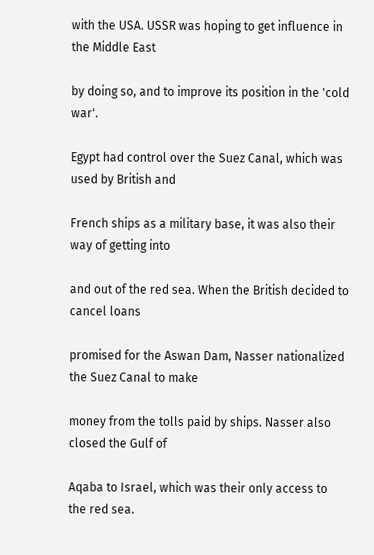with the USA. USSR was hoping to get influence in the Middle East

by doing so, and to improve its position in the 'cold war'.

Egypt had control over the Suez Canal, which was used by British and

French ships as a military base, it was also their way of getting into

and out of the red sea. When the British decided to cancel loans

promised for the Aswan Dam, Nasser nationalized the Suez Canal to make

money from the tolls paid by ships. Nasser also closed the Gulf of

Aqaba to Israel, which was their only access to the red sea.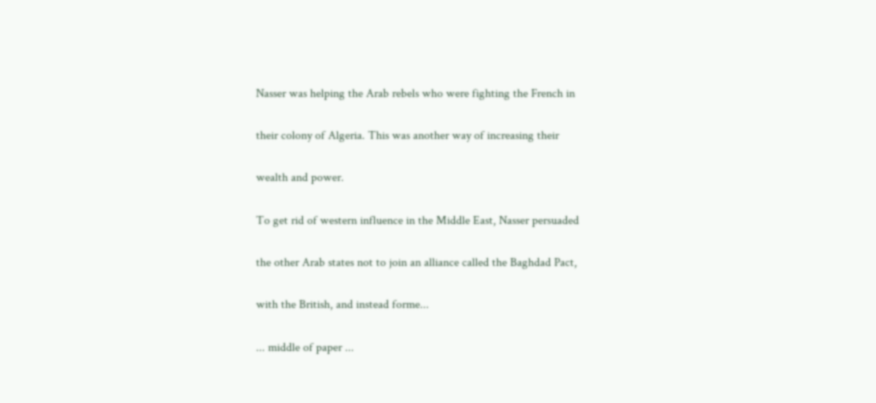Nasser was helping the Arab rebels who were fighting the French in

their colony of Algeria. This was another way of increasing their

wealth and power.

To get rid of western influence in the Middle East, Nasser persuaded

the other Arab states not to join an alliance called the Baghdad Pact,

with the British, and instead forme...

... middle of paper ...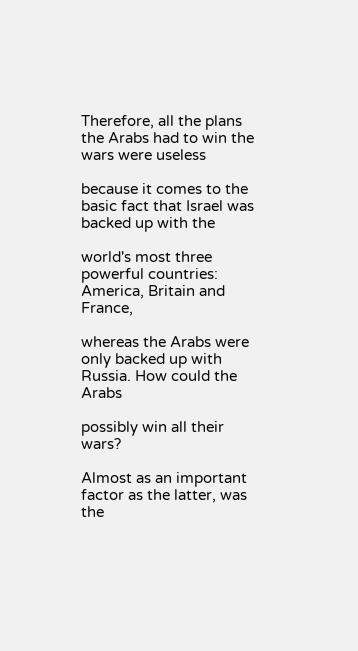Therefore, all the plans the Arabs had to win the wars were useless

because it comes to the basic fact that Israel was backed up with the

world's most three powerful countries: America, Britain and France,

whereas the Arabs were only backed up with Russia. How could the Arabs

possibly win all their wars?

Almost as an important factor as the latter, was the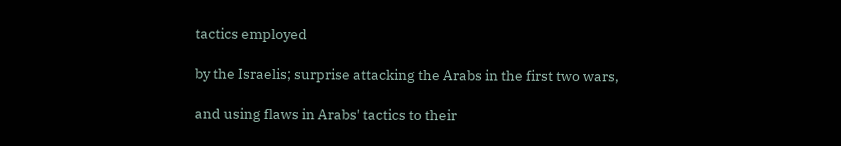tactics employed

by the Israelis; surprise attacking the Arabs in the first two wars,

and using flaws in Arabs' tactics to their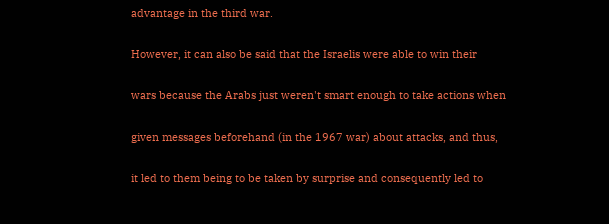advantage in the third war.

However, it can also be said that the Israelis were able to win their

wars because the Arabs just weren't smart enough to take actions when

given messages beforehand (in the 1967 war) about attacks, and thus,

it led to them being to be taken by surprise and consequently led to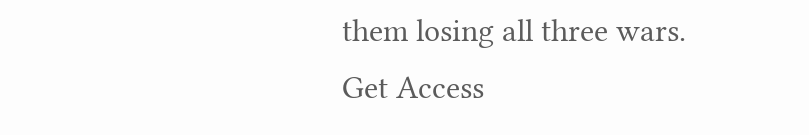them losing all three wars.
Get Access